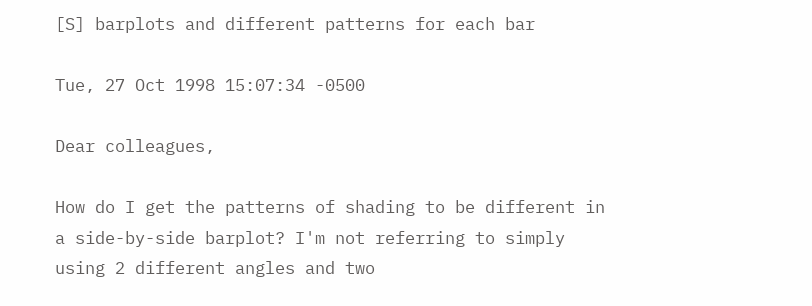[S] barplots and different patterns for each bar

Tue, 27 Oct 1998 15:07:34 -0500

Dear colleagues,

How do I get the patterns of shading to be different in
a side-by-side barplot? I'm not referring to simply
using 2 different angles and two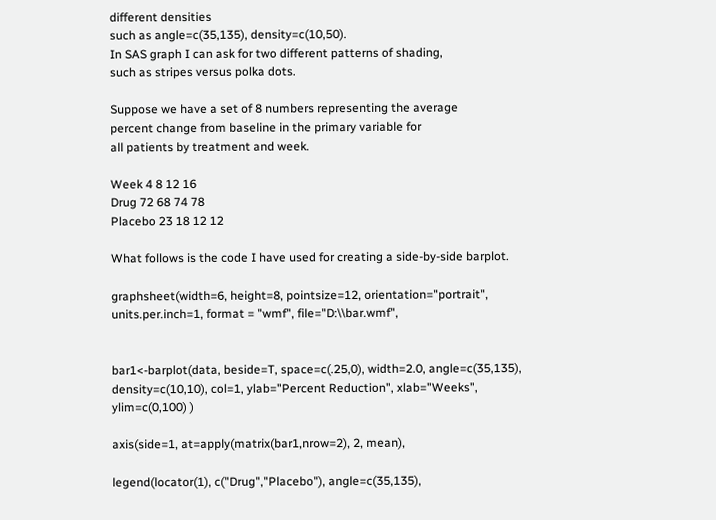different densities
such as angle=c(35,135), density=c(10,50).
In SAS graph I can ask for two different patterns of shading,
such as stripes versus polka dots.

Suppose we have a set of 8 numbers representing the average
percent change from baseline in the primary variable for
all patients by treatment and week.

Week 4 8 12 16
Drug 72 68 74 78
Placebo 23 18 12 12

What follows is the code I have used for creating a side-by-side barplot.

graphsheet(width=6, height=8, pointsize=12, orientation="portrait",
units.per.inch=1, format = "wmf", file="D:\\bar.wmf",


bar1<-barplot(data, beside=T, space=c(.25,0), width=2.0, angle=c(35,135),
density=c(10,10), col=1, ylab="Percent Reduction", xlab="Weeks",
ylim=c(0,100) )

axis(side=1, at=apply(matrix(bar1,nrow=2), 2, mean),

legend(locator(1), c("Drug","Placebo"), angle=c(35,135),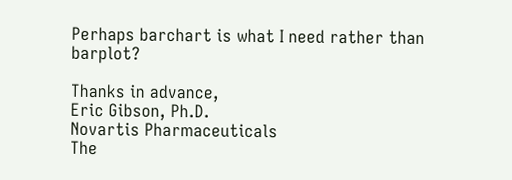Perhaps barchart is what I need rather than barplot?

Thanks in advance,
Eric Gibson, Ph.D.
Novartis Pharmaceuticals
The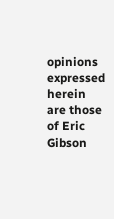opinions expressed herein are those of Eric Gibson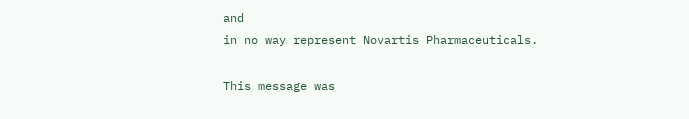and
in no way represent Novartis Pharmaceuticals.

This message was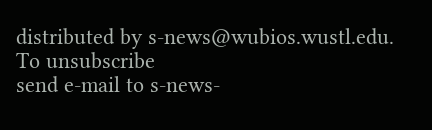distributed by s-news@wubios.wustl.edu. To unsubscribe
send e-mail to s-news-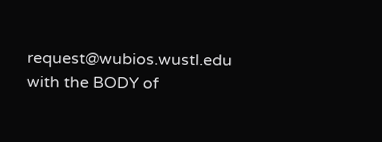request@wubios.wustl.edu with the BODY of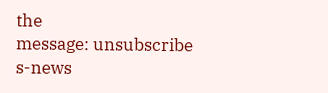the
message: unsubscribe s-news